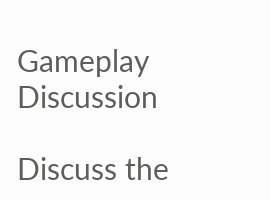Gameplay Discussion

Discuss the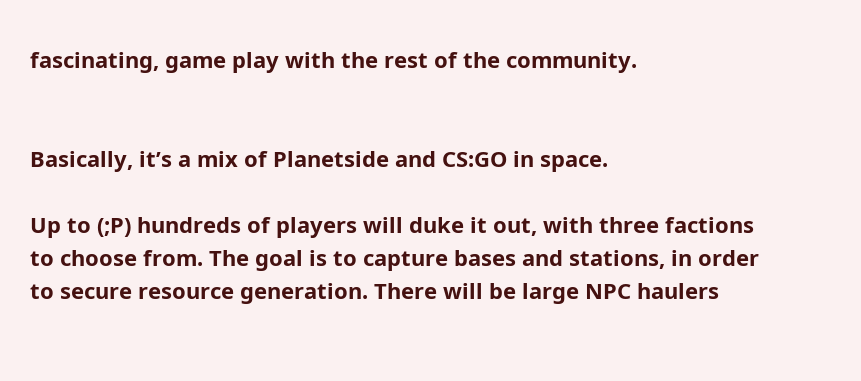fascinating, game play with the rest of the community.


Basically, it’s a mix of Planetside and CS:GO in space.

Up to (;P) hundreds of players will duke it out, with three factions to choose from. The goal is to capture bases and stations, in order to secure resource generation. There will be large NPC haulers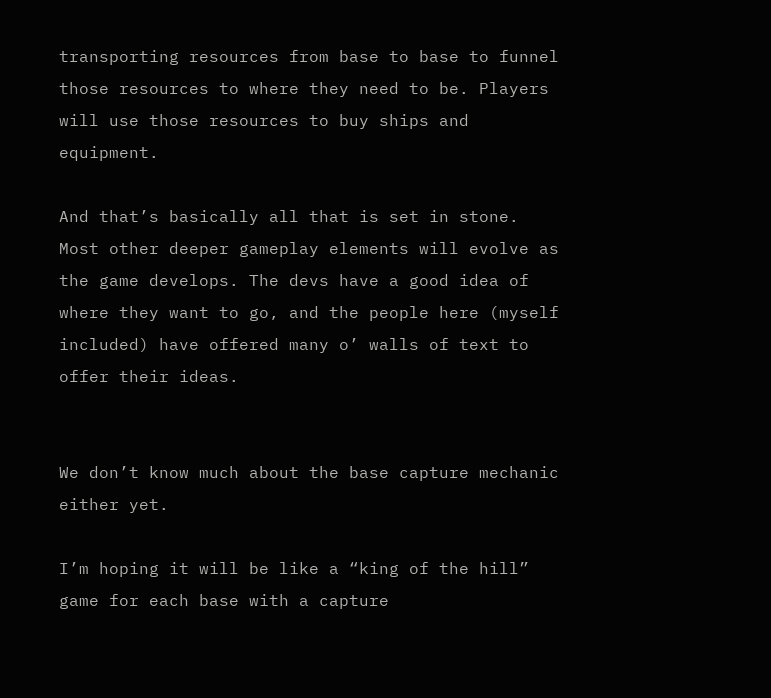transporting resources from base to base to funnel those resources to where they need to be. Players will use those resources to buy ships and equipment.

And that’s basically all that is set in stone. Most other deeper gameplay elements will evolve as the game develops. The devs have a good idea of where they want to go, and the people here (myself included) have offered many o’ walls of text to offer their ideas.


We don’t know much about the base capture mechanic either yet.

I’m hoping it will be like a “king of the hill” game for each base with a capture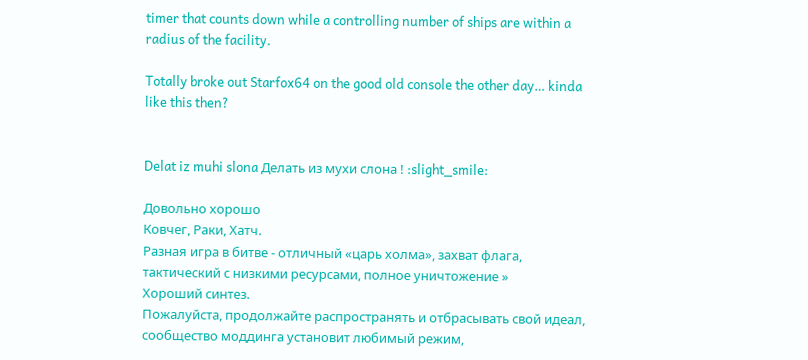timer that counts down while a controlling number of ships are within a radius of the facility.

Totally broke out Starfox64 on the good old console the other day… kinda like this then?


Delat iz muhi slona Делать из мухи слона ! :slight_smile:

Довольно хорошо
Ковчег, Раки, Хатч.
Разная игра в битве - отличный «царь холма», захват флага, тактический с низкими ресурсами, полное уничтожение »
Хороший синтез.
Пожалуйста, продолжайте распространять и отбрасывать свой идеал, сообщество моддинга установит любимый режим,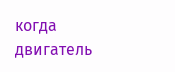когда двигатель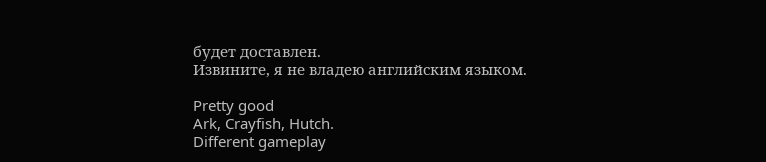будет доставлен.
Извините, я не владею английским языком.

Pretty good
Ark, Crayfish, Hutch.
Different gameplay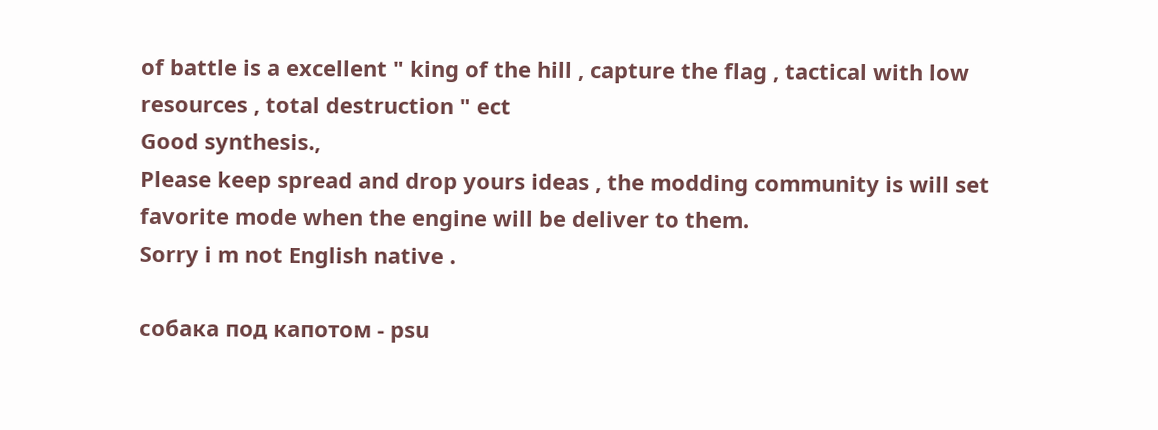of battle is a excellent " king of the hill , capture the flag , tactical with low resources , total destruction " ect
Good synthesis.,
Please keep spread and drop yours ideas , the modding community is will set favorite mode when the engine will be deliver to them.
Sorry i m not English native .

собака под капотом - psu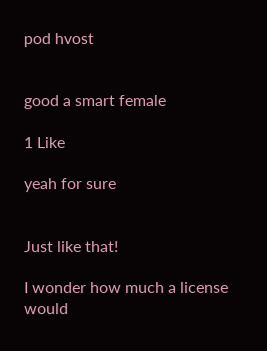pod hvost


good a smart female

1 Like

yeah for sure


Just like that!

I wonder how much a license would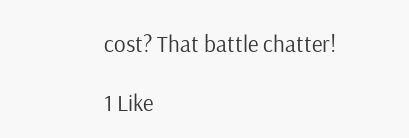cost? That battle chatter!

1 Like